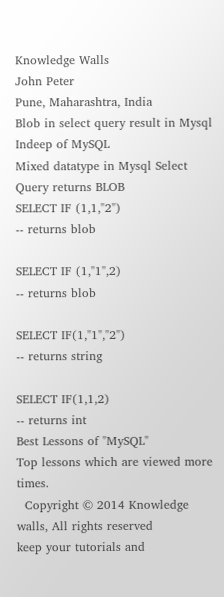Knowledge Walls
John Peter
Pune, Maharashtra, India
Blob in select query result in Mysql Indeep of MySQL
Mixed datatype in Mysql Select Query returns BLOB
SELECT IF (1,1,"2")
-- returns blob

SELECT IF (1,"1",2)
-- returns blob

SELECT IF(1,"1","2")
-- returns string

SELECT IF(1,1,2)
-- returns int
Best Lessons of "MySQL"
Top lessons which are viewed more times.
  Copyright © 2014 Knowledge walls, All rights reserved
keep your tutorials and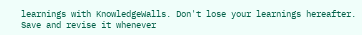learnings with KnowledgeWalls. Don't lose your learnings hereafter. Save and revise it whenever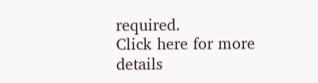required.
Click here for more details